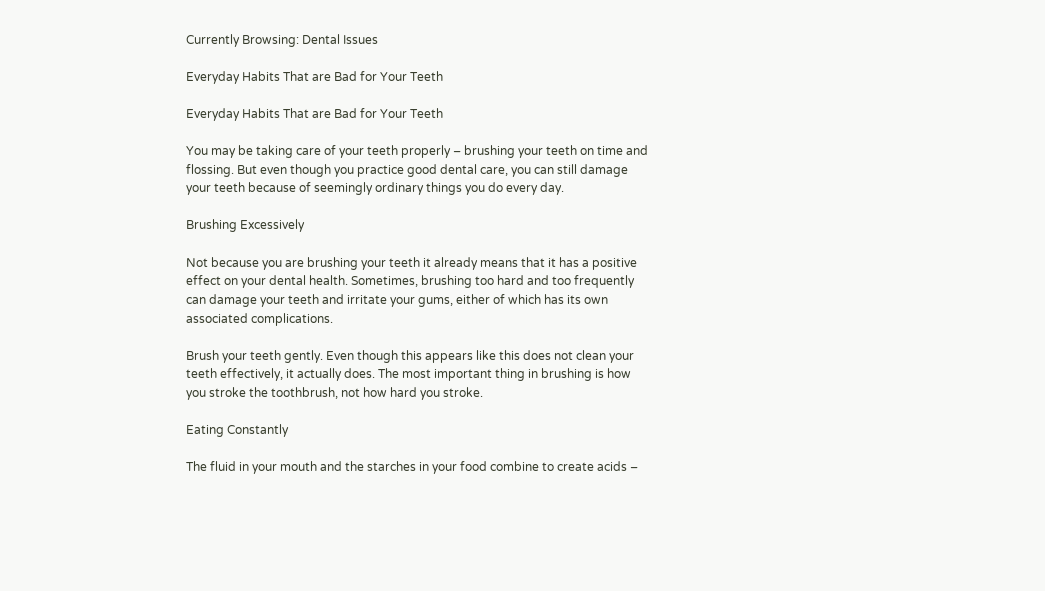Currently Browsing: Dental Issues

Everyday Habits That are Bad for Your Teeth

Everyday Habits That are Bad for Your Teeth

You may be taking care of your teeth properly – brushing your teeth on time and flossing. But even though you practice good dental care, you can still damage your teeth because of seemingly ordinary things you do every day.

Brushing Excessively

Not because you are brushing your teeth it already means that it has a positive effect on your dental health. Sometimes, brushing too hard and too frequently can damage your teeth and irritate your gums, either of which has its own associated complications.

Brush your teeth gently. Even though this appears like this does not clean your teeth effectively, it actually does. The most important thing in brushing is how you stroke the toothbrush, not how hard you stroke.

Eating Constantly

The fluid in your mouth and the starches in your food combine to create acids –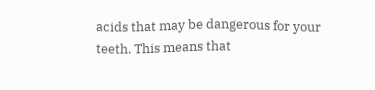acids that may be dangerous for your teeth. This means that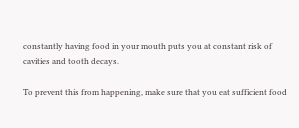constantly having food in your mouth puts you at constant risk of cavities and tooth decays.

To prevent this from happening, make sure that you eat sufficient food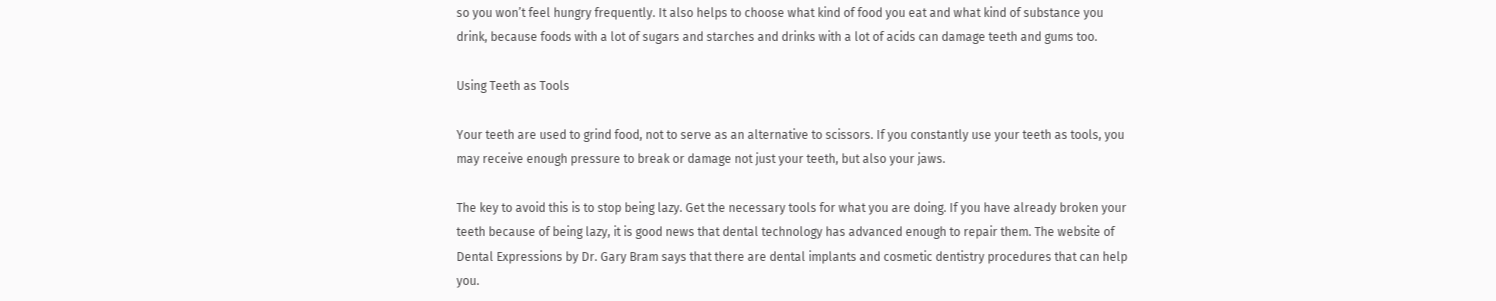so you won’t feel hungry frequently. It also helps to choose what kind of food you eat and what kind of substance you drink, because foods with a lot of sugars and starches and drinks with a lot of acids can damage teeth and gums too.

Using Teeth as Tools

Your teeth are used to grind food, not to serve as an alternative to scissors. If you constantly use your teeth as tools, you may receive enough pressure to break or damage not just your teeth, but also your jaws.

The key to avoid this is to stop being lazy. Get the necessary tools for what you are doing. If you have already broken your teeth because of being lazy, it is good news that dental technology has advanced enough to repair them. The website of Dental Expressions by Dr. Gary Bram says that there are dental implants and cosmetic dentistry procedures that can help you.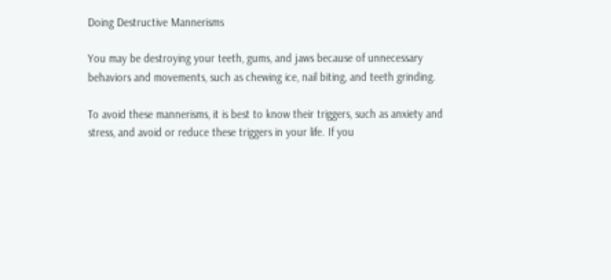Doing Destructive Mannerisms

You may be destroying your teeth, gums, and jaws because of unnecessary behaviors and movements, such as chewing ice, nail biting, and teeth grinding.

To avoid these mannerisms, it is best to know their triggers, such as anxiety and stress, and avoid or reduce these triggers in your life. If you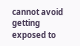cannot avoid getting exposed to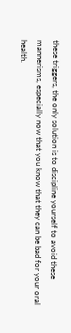these triggers, the only solution is to discipline yourself to avoid these mannerisms, especially now that you know that they can be bad for your oral health.